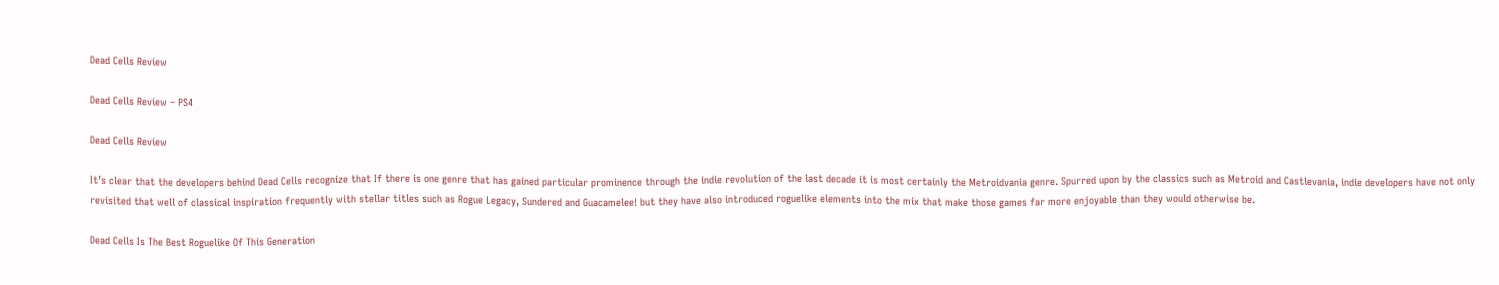Dead Cells Review

Dead Cells Review – PS4

Dead Cells Review

It’s clear that the developers behind Dead Cells recognize that If there is one genre that has gained particular prominence through the indie revolution of the last decade it is most certainly the Metroidvania genre. Spurred upon by the classics such as Metroid and Castlevania, indie developers have not only revisited that well of classical inspiration frequently with stellar titles such as Rogue Legacy, Sundered and Guacamelee! but they have also introduced roguelike elements into the mix that make those games far more enjoyable than they would otherwise be.

Dead Cells Is The Best Roguelike Of This Generation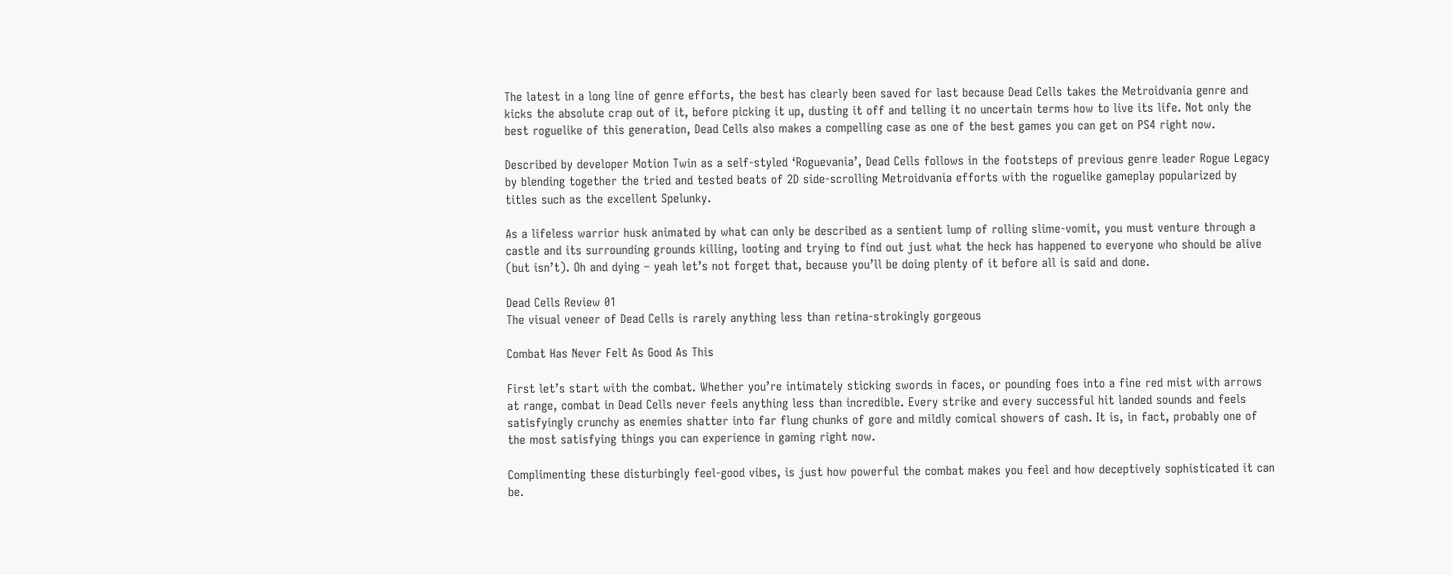The latest in a long line of genre efforts, the best has clearly been saved for last because Dead Cells takes the Metroidvania genre and kicks the absolute crap out of it, before picking it up, dusting it off and telling it no uncertain terms how to live its life. Not only the best roguelike of this generation, Dead Cells also makes a compelling case as one of the best games you can get on PS4 right now.

Described by developer Motion Twin as a self-styled ‘Roguevania’, Dead Cells follows in the footsteps of previous genre leader Rogue Legacy by blending together the tried and tested beats of 2D side-scrolling Metroidvania efforts with the roguelike gameplay popularized by titles such as the excellent Spelunky.

As a lifeless warrior husk animated by what can only be described as a sentient lump of rolling slime-vomit, you must venture through a castle and its surrounding grounds killing, looting and trying to find out just what the heck has happened to everyone who should be alive (but isn’t). Oh and dying – yeah let’s not forget that, because you’ll be doing plenty of it before all is said and done.

Dead Cells Review 01
The visual veneer of Dead Cells is rarely anything less than retina-strokingly gorgeous

Combat Has Never Felt As Good As This

First let’s start with the combat. Whether you’re intimately sticking swords in faces, or pounding foes into a fine red mist with arrows at range, combat in Dead Cells never feels anything less than incredible. Every strike and every successful hit landed sounds and feels satisfyingly crunchy as enemies shatter into far flung chunks of gore and mildly comical showers of cash. It is, in fact, probably one of the most satisfying things you can experience in gaming right now.

Complimenting these disturbingly feel-good vibes, is just how powerful the combat makes you feel and how deceptively sophisticated it can be.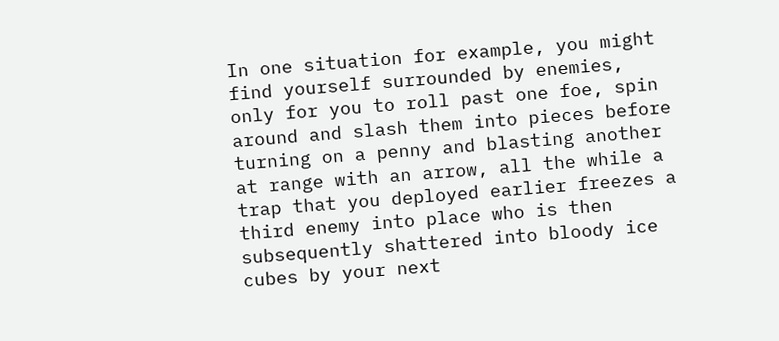In one situation for example, you might find yourself surrounded by enemies, only for you to roll past one foe, spin around and slash them into pieces before turning on a penny and blasting another at range with an arrow, all the while a trap that you deployed earlier freezes a third enemy into place who is then subsequently shattered into bloody ice cubes by your next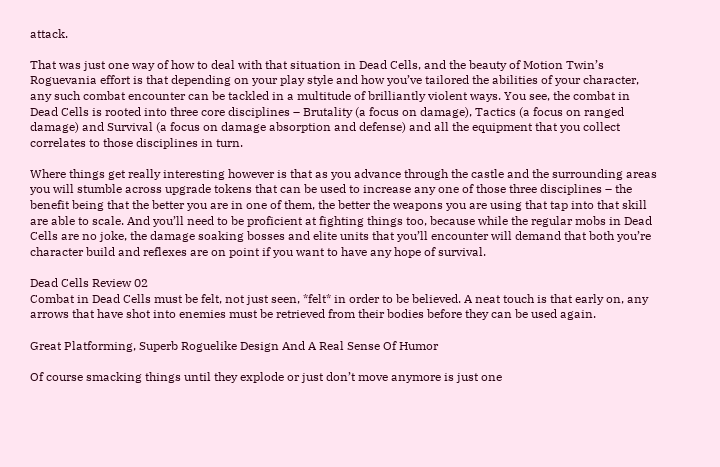attack.

That was just one way of how to deal with that situation in Dead Cells, and the beauty of Motion Twin’s Roguevania effort is that depending on your play style and how you’ve tailored the abilities of your character, any such combat encounter can be tackled in a multitude of brilliantly violent ways. You see, the combat in Dead Cells is rooted into three core disciplines – Brutality (a focus on damage), Tactics (a focus on ranged damage) and Survival (a focus on damage absorption and defense) and all the equipment that you collect correlates to those disciplines in turn.

Where things get really interesting however is that as you advance through the castle and the surrounding areas you will stumble across upgrade tokens that can be used to increase any one of those three disciplines – the benefit being that the better you are in one of them, the better the weapons you are using that tap into that skill are able to scale. And you’ll need to be proficient at fighting things too, because while the regular mobs in Dead Cells are no joke, the damage soaking bosses and elite units that you’ll encounter will demand that both you’re character build and reflexes are on point if you want to have any hope of survival.

Dead Cells Review 02
Combat in Dead Cells must be felt, not just seen, *felt* in order to be believed. A neat touch is that early on, any arrows that have shot into enemies must be retrieved from their bodies before they can be used again.

Great Platforming, Superb Roguelike Design And A Real Sense Of Humor

Of course smacking things until they explode or just don’t move anymore is just one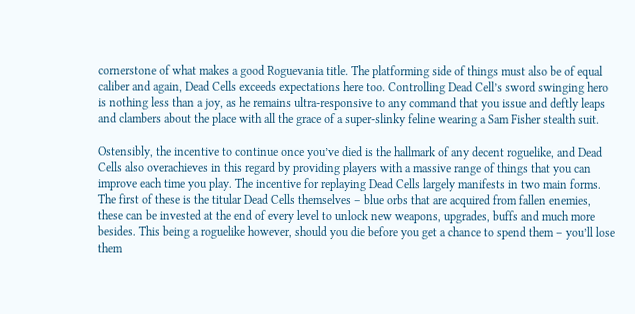cornerstone of what makes a good Roguevania title. The platforming side of things must also be of equal caliber and again, Dead Cells exceeds expectations here too. Controlling Dead Cell’s sword swinging hero is nothing less than a joy, as he remains ultra-responsive to any command that you issue and deftly leaps and clambers about the place with all the grace of a super-slinky feline wearing a Sam Fisher stealth suit.

Ostensibly, the incentive to continue once you’ve died is the hallmark of any decent roguelike, and Dead Cells also overachieves in this regard by providing players with a massive range of things that you can improve each time you play. The incentive for replaying Dead Cells largely manifests in two main forms. The first of these is the titular Dead Cells themselves – blue orbs that are acquired from fallen enemies, these can be invested at the end of every level to unlock new weapons, upgrades, buffs and much more besides. This being a roguelike however, should you die before you get a chance to spend them – you’ll lose them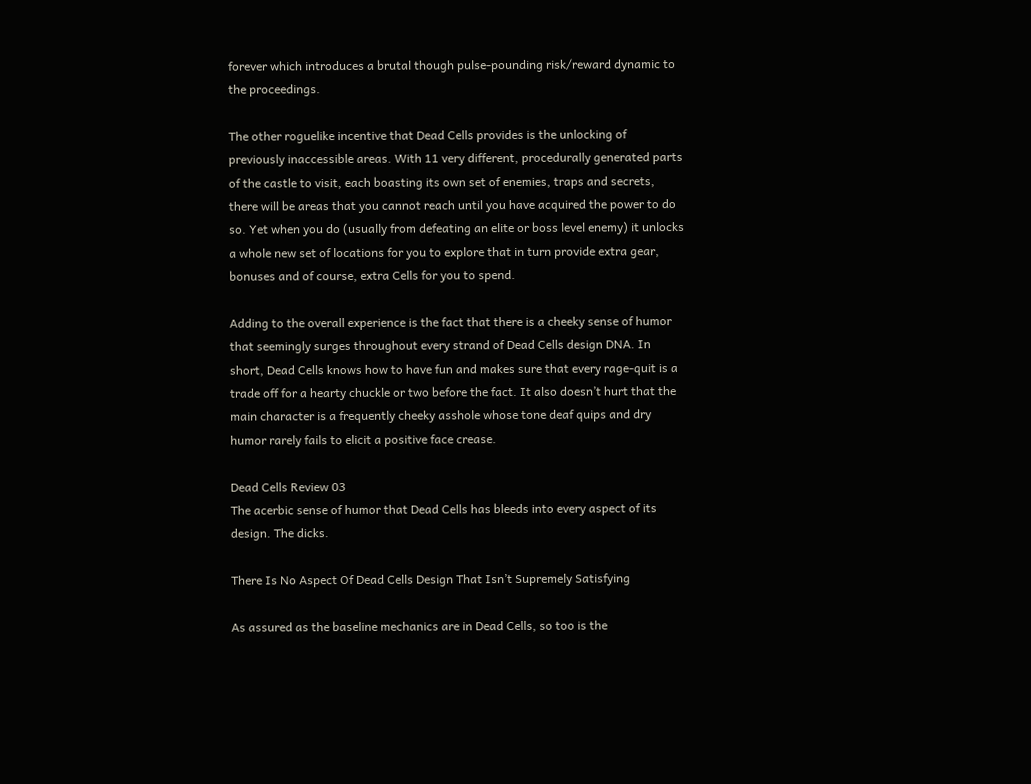forever which introduces a brutal though pulse-pounding risk/reward dynamic to the proceedings.

The other roguelike incentive that Dead Cells provides is the unlocking of previously inaccessible areas. With 11 very different, procedurally generated parts of the castle to visit, each boasting its own set of enemies, traps and secrets, there will be areas that you cannot reach until you have acquired the power to do so. Yet when you do (usually from defeating an elite or boss level enemy) it unlocks a whole new set of locations for you to explore that in turn provide extra gear, bonuses and of course, extra Cells for you to spend.

Adding to the overall experience is the fact that there is a cheeky sense of humor that seemingly surges throughout every strand of Dead Cells design DNA. In short, Dead Cells knows how to have fun and makes sure that every rage-quit is a trade off for a hearty chuckle or two before the fact. It also doesn’t hurt that the main character is a frequently cheeky asshole whose tone deaf quips and dry humor rarely fails to elicit a positive face crease.

Dead Cells Review 03
The acerbic sense of humor that Dead Cells has bleeds into every aspect of its design. The dicks.

There Is No Aspect Of Dead Cells Design That Isn’t Supremely Satisfying

As assured as the baseline mechanics are in Dead Cells, so too is the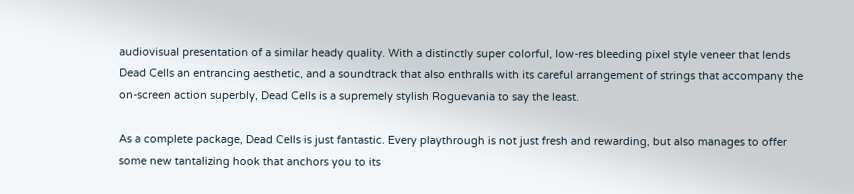audiovisual presentation of a similar heady quality. With a distinctly super colorful, low-res bleeding pixel style veneer that lends Dead Cells an entrancing aesthetic, and a soundtrack that also enthralls with its careful arrangement of strings that accompany the on-screen action superbly, Dead Cells is a supremely stylish Roguevania to say the least.

As a complete package, Dead Cells is just fantastic. Every playthrough is not just fresh and rewarding, but also manages to offer some new tantalizing hook that anchors you to its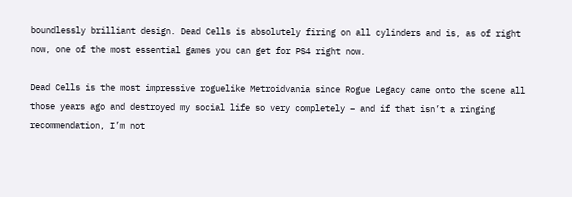boundlessly brilliant design. Dead Cells is absolutely firing on all cylinders and is, as of right now, one of the most essential games you can get for PS4 right now.

Dead Cells is the most impressive roguelike Metroidvania since Rogue Legacy came onto the scene all those years ago and destroyed my social life so very completely – and if that isn’t a ringing recommendation, I’m not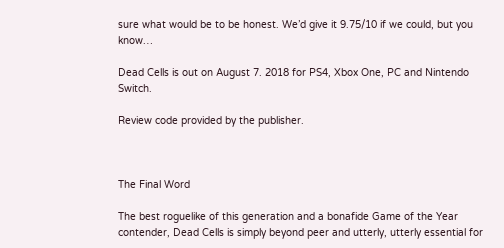sure what would be to be honest. We’d give it 9.75/10 if we could, but you know…

Dead Cells is out on August 7. 2018 for PS4, Xbox One, PC and Nintendo Switch.

Review code provided by the publisher.



The Final Word

The best roguelike of this generation and a bonafide Game of the Year contender, Dead Cells is simply beyond peer and utterly, utterly essential for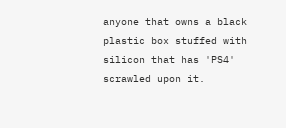anyone that owns a black plastic box stuffed with silicon that has 'PS4' scrawled upon it.